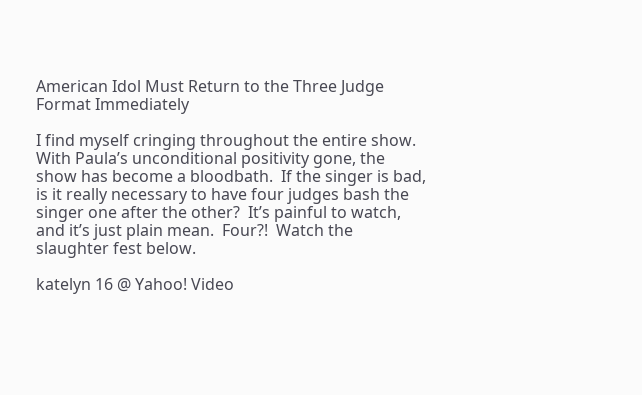American Idol Must Return to the Three Judge Format Immediately

I find myself cringing throughout the entire show.  With Paula’s unconditional positivity gone, the show has become a bloodbath.  If the singer is bad, is it really necessary to have four judges bash the singer one after the other?  It’s painful to watch, and it’s just plain mean.  Four?!  Watch the slaughter fest below.

katelyn 16 @ Yahoo! Video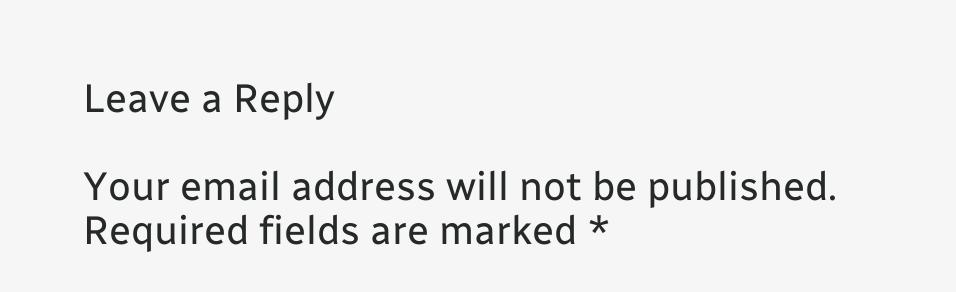Leave a Reply

Your email address will not be published. Required fields are marked *